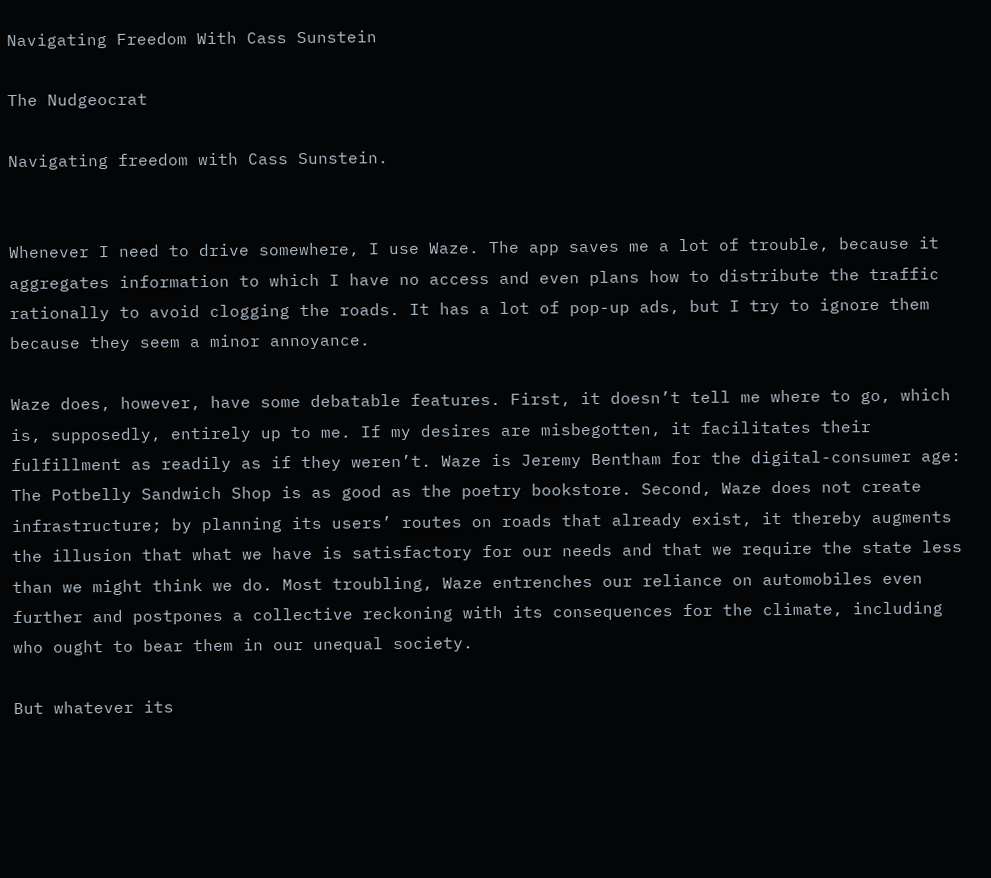Navigating Freedom With Cass Sunstein

The Nudgeocrat

Navigating freedom with Cass Sunstein.


Whenever I need to drive somewhere, I use Waze. The app saves me a lot of trouble, because it aggregates information to which I have no access and even plans how to distribute the traffic rationally to avoid clogging the roads. It has a lot of pop-up ads, but I try to ignore them because they seem a minor annoyance.

Waze does, however, have some debatable features. First, it doesn’t tell me where to go, which is, supposedly, entirely up to me. If my desires are misbegotten, it facilitates their fulfillment as readily as if they weren’t. Waze is Jeremy Bentham for the digital-consumer age: The Potbelly Sandwich Shop is as good as the poetry bookstore. Second, Waze does not create infrastructure; by planning its users’ routes on roads that already exist, it thereby augments the illusion that what we have is satisfactory for our needs and that we require the state less than we might think we do. Most troubling, Waze entrenches our reliance on automobiles even further and postpones a collective reckoning with its consequences for the climate, including who ought to bear them in our unequal society.

But whatever its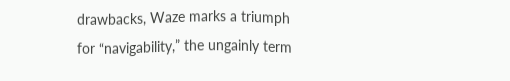drawbacks, Waze marks a triumph for “navigability,” the ungainly term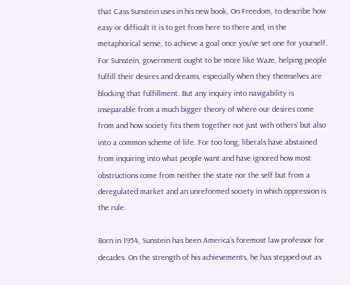that Cass Sunstein uses in his new book, On Freedom, to describe how easy or difficult it is to get from here to there and, in the metaphorical sense, to achieve a goal once you’ve set one for yourself. For Sunstein, government ought to be more like Waze, helping people fulfill their desires and dreams, especially when they themselves are blocking that fulfillment. But any inquiry into navigability is inseparable from a much bigger theory of where our desires come from and how society fits them together not just with others’ but also into a common scheme of life. For too long, liberals have abstained from inquiring into what people want and have ignored how most obstructions come from neither the state nor the self but from a deregulated market and an unreformed society in which oppression is the rule.

Born in 1954, Sunstein has been America’s foremost law professor for decades. On the strength of his achievements, he has stepped out as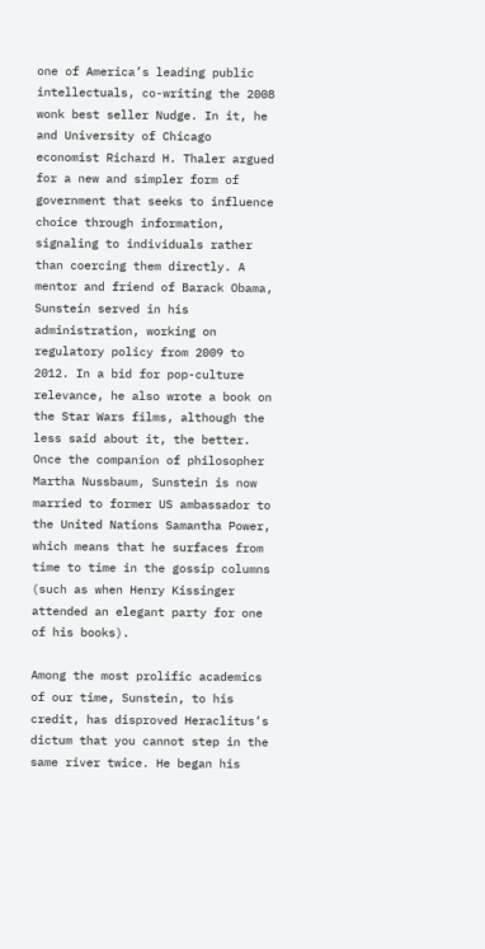one of America’s leading public intellectuals, co-writing the 2008 wonk best seller Nudge. In it, he and University of Chicago economist Richard H. Thaler argued for a new and simpler form of government that seeks to influence choice through information, signaling to individuals rather than coercing them directly. A mentor and friend of Barack Obama, Sunstein served in his administration, working on regulatory policy from 2009 to 2012. In a bid for pop-culture relevance, he also wrote a book on the Star Wars films, although the less said about it, the better. Once the companion of philosopher Martha Nussbaum, Sunstein is now married to former US ambassador to the United Nations Samantha Power, which means that he surfaces from time to time in the gossip columns (such as when Henry Kissinger attended an elegant party for one of his books).

Among the most prolific academics of our time, Sunstein, to his credit, has disproved Heraclitus’s dictum that you cannot step in the same river twice. He began his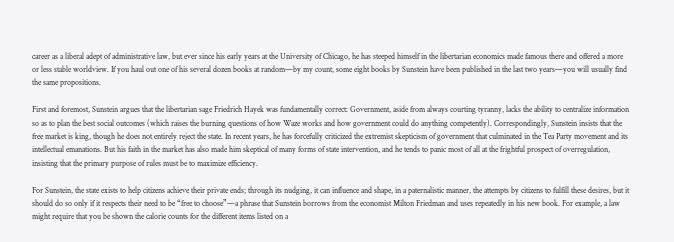career as a liberal adept of administrative law, but ever since his early years at the University of Chicago, he has steeped himself in the libertarian economics made famous there and offered a more or less stable worldview. If you haul out one of his several dozen books at random—by my count, some eight books by Sunstein have been published in the last two years—you will usually find the same propositions.

First and foremost, Sunstein argues that the libertarian sage Friedrich Hayek was fundamentally correct: Government, aside from always courting tyranny, lacks the ability to centralize information so as to plan the best social outcomes (which raises the burning questions of how Waze works and how government could do anything competently). Correspondingly, Sunstein insists that the free market is king, though he does not entirely reject the state. In recent years, he has forcefully criticized the extremist skepticism of government that culminated in the Tea Party movement and its intellectual emanations. But his faith in the market has also made him skeptical of many forms of state intervention, and he tends to panic most of all at the frightful prospect of overregulation, insisting that the primary purpose of rules must be to maximize efficiency.

For Sunstein, the state exists to help citizens achieve their private ends; through its nudging, it can influence and shape, in a paternalistic manner, the attempts by citizens to fulfill these desires, but it should do so only if it respects their need to be “free to choose”—a phrase that Sunstein borrows from the economist Milton Friedman and uses repeatedly in his new book. For example, a law might require that you be shown the calorie counts for the different items listed on a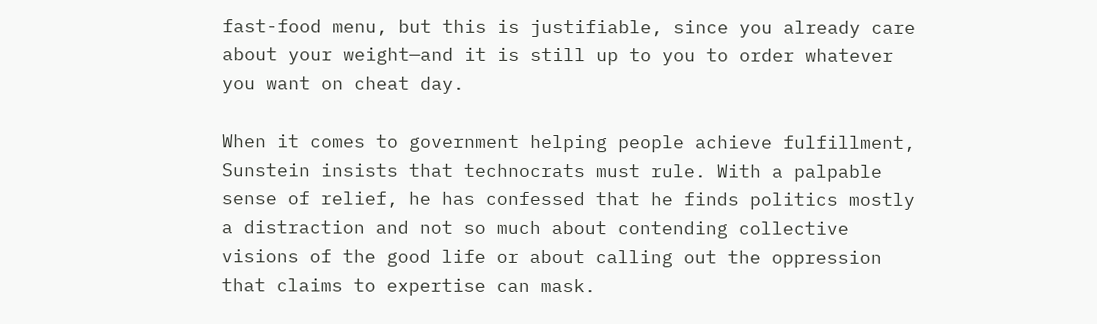fast-food menu, but this is justifiable, since you already care about your weight—and it is still up to you to order whatever you want on cheat day.

When it comes to government helping people achieve fulfillment, Sunstein insists that technocrats must rule. With a palpable sense of relief, he has confessed that he finds politics mostly a distraction and not so much about contending collective visions of the good life or about calling out the oppression that claims to expertise can mask.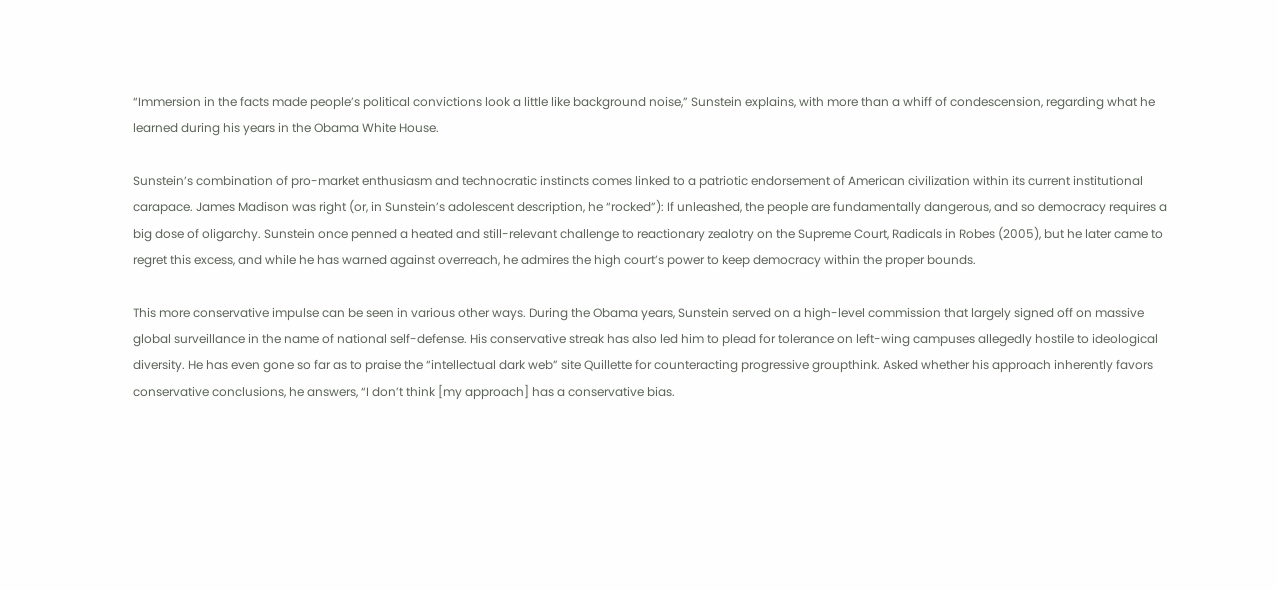“Immersion in the facts made people’s political convictions look a little like background noise,” Sunstein explains, with more than a whiff of condescension, regarding what he learned during his years in the Obama White House.

Sunstein’s combination of pro-market enthusiasm and technocratic instincts comes linked to a patriotic endorsement of American civilization within its current institutional carapace. James Madison was right (or, in Sunstein’s adolescent description, he “rocked”): If unleashed, the people are fundamentally dangerous, and so democracy requires a big dose of oligarchy. Sunstein once penned a heated and still-relevant challenge to reactionary zealotry on the Supreme Court, Radicals in Robes (2005), but he later came to regret this excess, and while he has warned against overreach, he admires the high court’s power to keep democracy within the proper bounds.

This more conservative impulse can be seen in various other ways. During the Obama years, Sunstein served on a high-level commission that largely signed off on massive global surveillance in the name of national self-defense. His conservative streak has also led him to plead for tolerance on left-wing campuses allegedly hostile to ideological diversity. He has even gone so far as to praise the “intellectual dark web” site Quillette for counteracting progressive groupthink. Asked whether his approach inherently favors conservative conclusions, he answers, “I don’t think [my approach] has a conservative bias.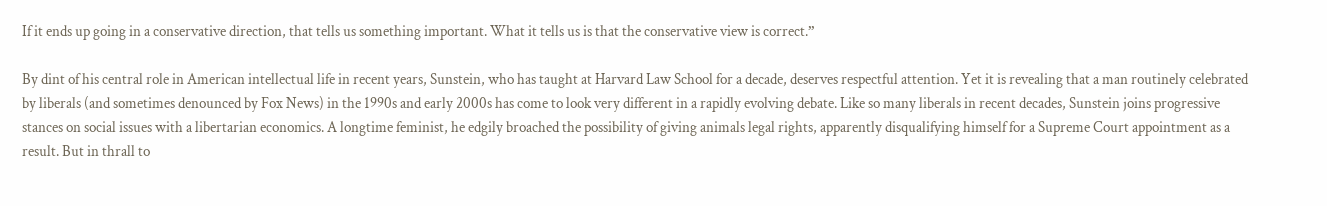If it ends up going in a conservative direction, that tells us something important. What it tells us is that the conservative view is correct.”

By dint of his central role in American intellectual life in recent years, Sunstein, who has taught at Harvard Law School for a decade, deserves respectful attention. Yet it is revealing that a man routinely celebrated by liberals (and sometimes denounced by Fox News) in the 1990s and early 2000s has come to look very different in a rapidly evolving debate. Like so many liberals in recent decades, Sunstein joins progressive stances on social issues with a libertarian economics. A longtime feminist, he edgily broached the possibility of giving animals legal rights, apparently disqualifying himself for a Supreme Court appointment as a result. But in thrall to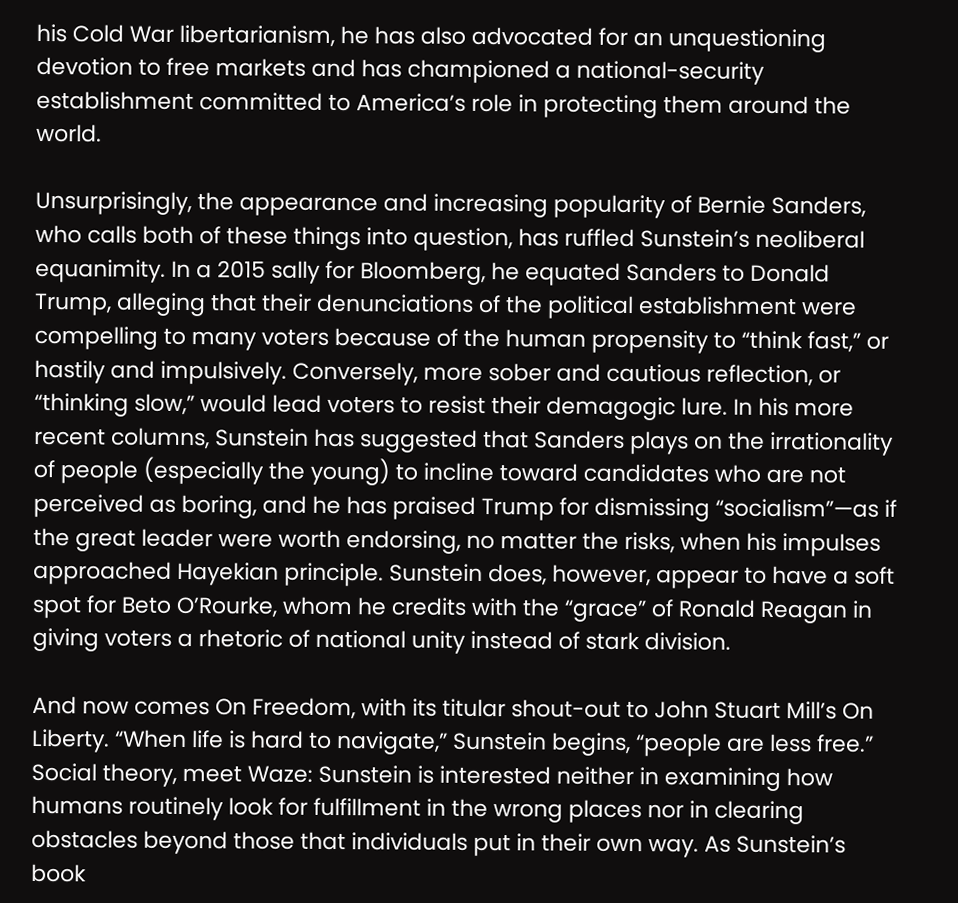his Cold War libertarianism, he has also advocated for an unquestioning devotion to free markets and has championed a national-security establishment committed to America’s role in protecting them around the world.

Unsurprisingly, the appearance and increasing popularity of Bernie Sanders, who calls both of these things into question, has ruffled Sunstein’s neoliberal equanimity. In a 2015 sally for Bloomberg, he equated Sanders to Donald Trump, alleging that their denunciations of the political establishment were compelling to many voters because of the human propensity to “think fast,” or hastily and impulsively. Conversely, more sober and cautious reflection, or “thinking slow,” would lead voters to resist their demagogic lure. In his more recent columns, Sunstein has suggested that Sanders plays on the irrationality of people (especially the young) to incline toward candidates who are not perceived as boring, and he has praised Trump for dismissing “socialism”—as if the great leader were worth endorsing, no matter the risks, when his impulses approached Hayekian principle. Sunstein does, however, appear to have a soft spot for Beto O’Rourke, whom he credits with the “grace” of Ronald Reagan in giving voters a rhetoric of national unity instead of stark division.

And now comes On Freedom, with its titular shout-out to John Stuart Mill’s On Liberty. “When life is hard to navigate,” Sunstein begins, “people are less free.” Social theory, meet Waze: Sunstein is interested neither in examining how humans routinely look for fulfillment in the wrong places nor in clearing obstacles beyond those that individuals put in their own way. As Sunstein’s book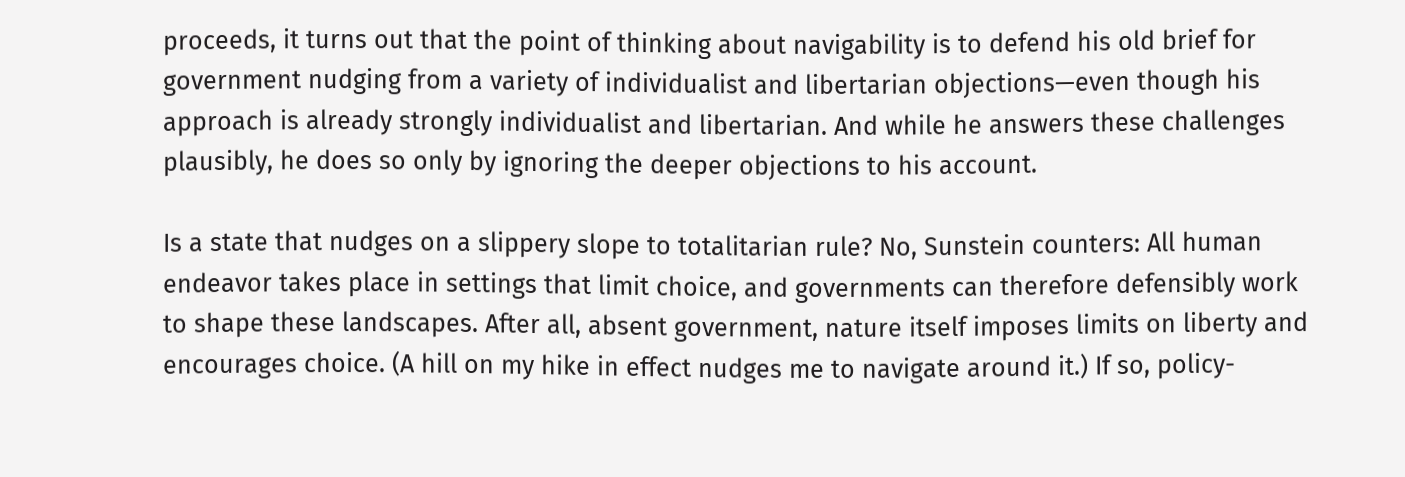proceeds, it turns out that the point of thinking about navigability is to defend his old brief for government nudging from a variety of individualist and libertarian objections—even though his approach is already strongly individualist and libertarian. And while he answers these challenges plausibly, he does so only by ignoring the deeper objections to his account.

Is a state that nudges on a slippery slope to totalitarian rule? No, Sunstein counters: All human endeavor takes place in settings that limit choice, and governments can therefore defensibly work to shape these landscapes. After all, absent government, nature itself imposes limits on liberty and encourages choice. (A hill on my hike in effect nudges me to navigate around it.) If so, policy-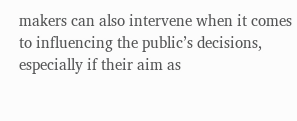makers can also intervene when it comes to influencing the public’s decisions, especially if their aim as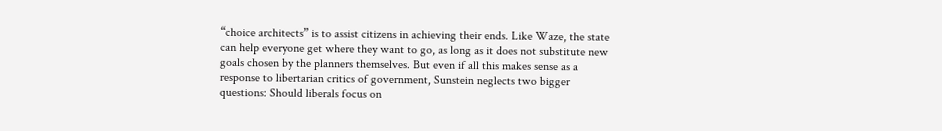“choice architects” is to assist citizens in achieving their ends. Like Waze, the state can help everyone get where they want to go, as long as it does not substitute new goals chosen by the planners themselves. But even if all this makes sense as a response to libertarian critics of government, Sunstein neglects two bigger questions: Should liberals focus on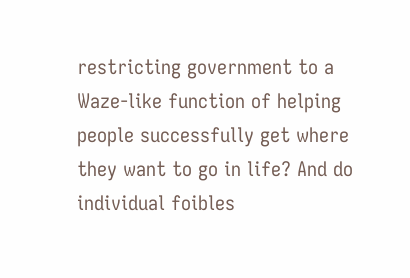restricting government to a Waze-like function of helping people successfully get where they want to go in life? And do individual foibles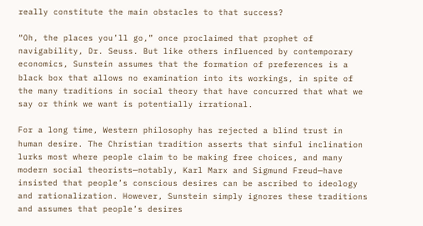really constitute the main obstacles to that success?

“Oh, the places you’ll go,” once proclaimed that prophet of navigability, Dr. Seuss. But like others influenced by contemporary economics, Sunstein assumes that the formation of preferences is a black box that allows no examination into its workings, in spite of the many traditions in social theory that have concurred that what we say or think we want is potentially irrational.

For a long time, Western philosophy has rejected a blind trust in human desire. The Christian tradition asserts that sinful inclination lurks most where people claim to be making free choices, and many modern social theorists—notably, Karl Marx and Sigmund Freud—have insisted that people’s conscious desires can be ascribed to ideology and rationalization. However, Sunstein simply ignores these traditions and assumes that people’s desires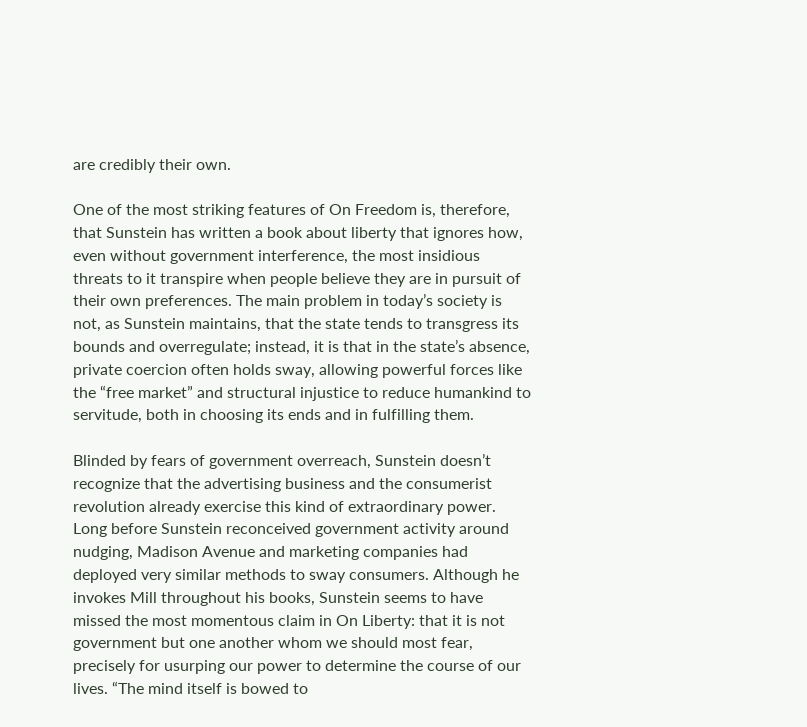are credibly their own.

One of the most striking features of On Freedom is, therefore, that Sunstein has written a book about liberty that ignores how, even without government interference, the most insidious threats to it transpire when people believe they are in pursuit of their own preferences. The main problem in today’s society is not, as Sunstein maintains, that the state tends to transgress its bounds and overregulate; instead, it is that in the state’s absence, private coercion often holds sway, allowing powerful forces like the “free market” and structural injustice to reduce humankind to servitude, both in choosing its ends and in fulfilling them.

Blinded by fears of government overreach, Sunstein doesn’t recognize that the advertising business and the consumerist revolution already exercise this kind of extraordinary power. Long before Sunstein reconceived government activity around nudging, Madison Avenue and marketing companies had deployed very similar methods to sway consumers. Although he invokes Mill throughout his books, Sunstein seems to have missed the most momentous claim in On Liberty: that it is not government but one another whom we should most fear, precisely for usurping our power to determine the course of our lives. “The mind itself is bowed to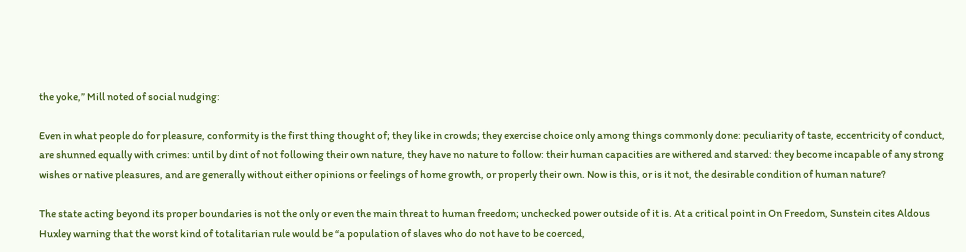the yoke,” Mill noted of social nudging:

Even in what people do for pleasure, conformity is the first thing thought of; they like in crowds; they exercise choice only among things commonly done: peculiarity of taste, eccentricity of conduct, are shunned equally with crimes: until by dint of not following their own nature, they have no nature to follow: their human capacities are withered and starved: they become incapable of any strong wishes or native pleasures, and are generally without either opinions or feelings of home growth, or properly their own. Now is this, or is it not, the desirable condition of human nature?

The state acting beyond its proper boundaries is not the only or even the main threat to human freedom; unchecked power outside of it is. At a critical point in On Freedom, Sunstein cites Aldous Huxley warning that the worst kind of totalitarian rule would be “a population of slaves who do not have to be coerced,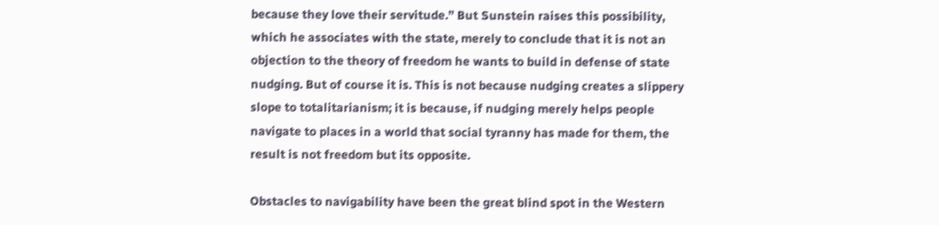because they love their servitude.” But Sunstein raises this possibility, which he associates with the state, merely to conclude that it is not an objection to the theory of freedom he wants to build in defense of state nudging. But of course it is. This is not because nudging creates a slippery slope to totalitarianism; it is because, if nudging merely helps people navigate to places in a world that social tyranny has made for them, the result is not freedom but its opposite.

Obstacles to navigability have been the great blind spot in the Western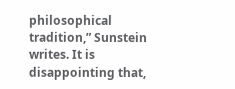philosophical tradition,” Sunstein writes. It is disappointing that,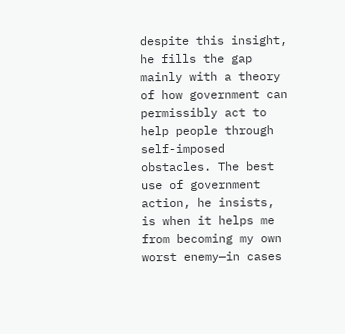despite this insight, he fills the gap mainly with a theory of how government can permissibly act to help people through self-imposed obstacles. The best use of government action, he insists, is when it helps me from becoming my own worst enemy—in cases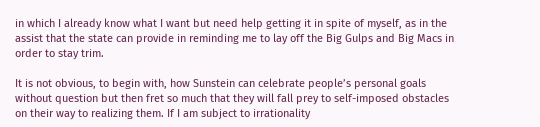in which I already know what I want but need help getting it in spite of myself, as in the assist that the state can provide in reminding me to lay off the Big Gulps and Big Macs in order to stay trim.

It is not obvious, to begin with, how Sunstein can celebrate people’s personal goals without question but then fret so much that they will fall prey to self-imposed obstacles on their way to realizing them. If I am subject to irrationality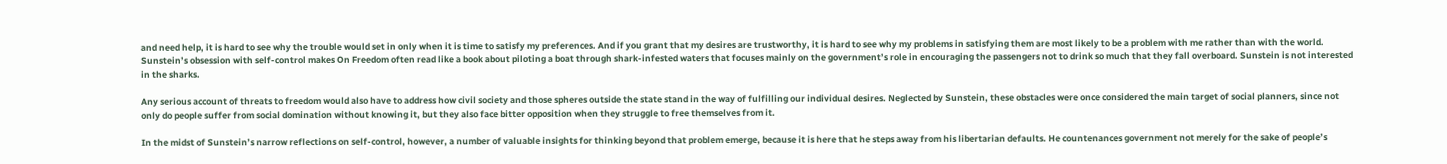and need help, it is hard to see why the trouble would set in only when it is time to satisfy my preferences. And if you grant that my desires are trustworthy, it is hard to see why my problems in satisfying them are most likely to be a problem with me rather than with the world. Sunstein’s obsession with self-control makes On Freedom often read like a book about piloting a boat through shark-infested waters that focuses mainly on the government’s role in encouraging the passengers not to drink so much that they fall overboard. Sunstein is not interested in the sharks.

Any serious account of threats to freedom would also have to address how civil society and those spheres outside the state stand in the way of fulfilling our individual desires. Neglected by Sunstein, these obstacles were once considered the main target of social planners, since not only do people suffer from social domination without knowing it, but they also face bitter opposition when they struggle to free themselves from it.

In the midst of Sunstein’s narrow reflections on self-control, however, a number of valuable insights for thinking beyond that problem emerge, because it is here that he steps away from his libertarian defaults. He countenances government not merely for the sake of people’s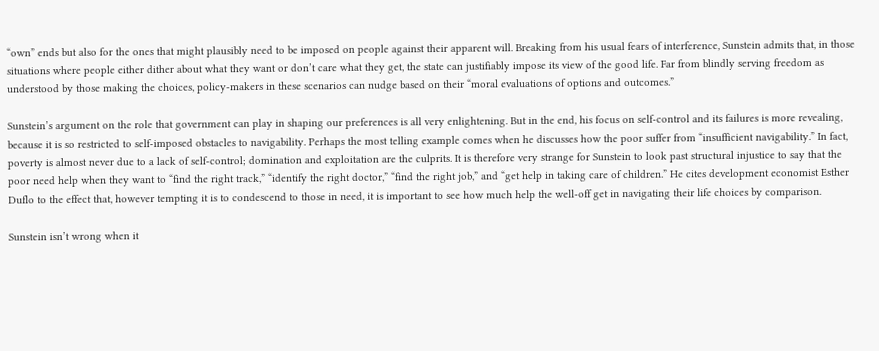“own” ends but also for the ones that might plausibly need to be imposed on people against their apparent will. Breaking from his usual fears of interference, Sunstein admits that, in those situations where people either dither about what they want or don’t care what they get, the state can justifiably impose its view of the good life. Far from blindly serving freedom as understood by those making the choices, policy-makers in these scenarios can nudge based on their “moral evaluations of options and outcomes.”

Sunstein’s argument on the role that government can play in shaping our preferences is all very enlightening. But in the end, his focus on self-control and its failures is more revealing, because it is so restricted to self-imposed obstacles to navigability. Perhaps the most telling example comes when he discusses how the poor suffer from “insufficient navigability.” In fact, poverty is almost never due to a lack of self-control; domination and exploitation are the culprits. It is therefore very strange for Sunstein to look past structural injustice to say that the poor need help when they want to “find the right track,” “identify the right doctor,” “find the right job,” and “get help in taking care of children.” He cites development economist Esther Duflo to the effect that, however tempting it is to condescend to those in need, it is important to see how much help the well-off get in navigating their life choices by comparison.

Sunstein isn’t wrong when it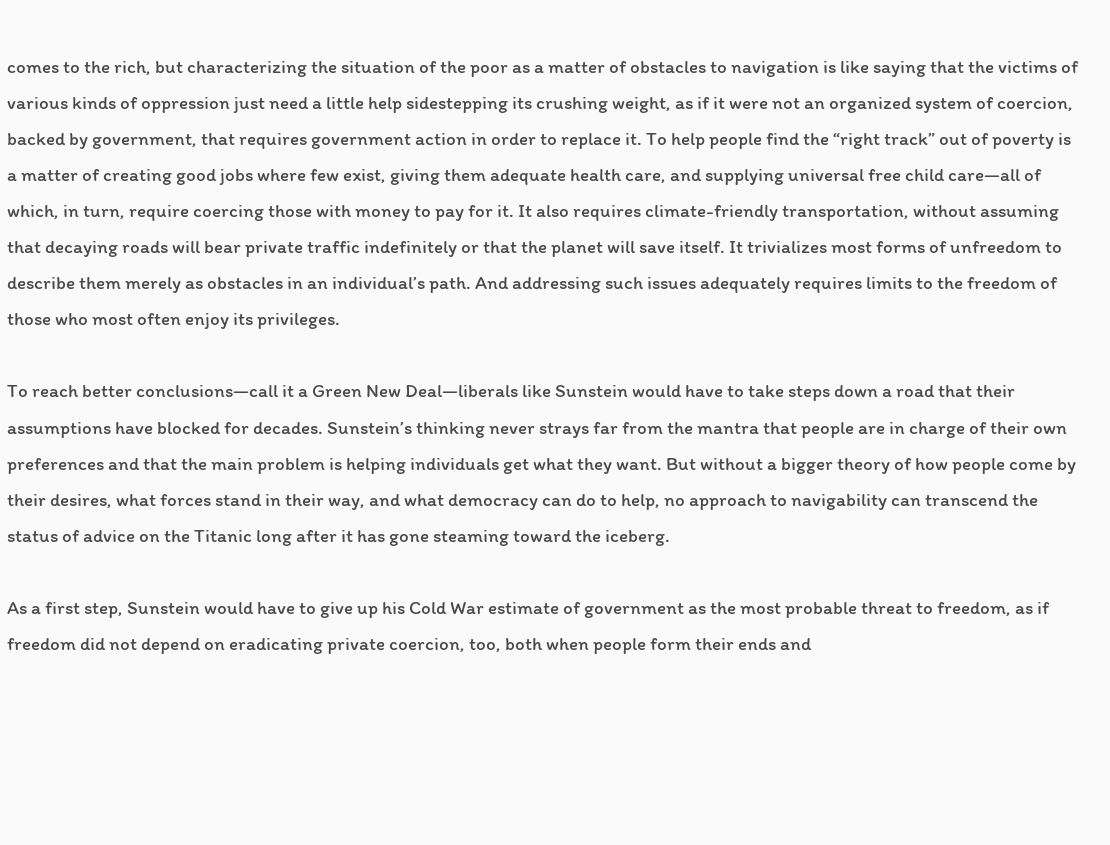comes to the rich, but characterizing the situation of the poor as a matter of obstacles to navigation is like saying that the victims of various kinds of oppression just need a little help sidestepping its crushing weight, as if it were not an organized system of coercion, backed by government, that requires government action in order to replace it. To help people find the “right track” out of poverty is a matter of creating good jobs where few exist, giving them adequate health care, and supplying universal free child care—all of which, in turn, require coercing those with money to pay for it. It also requires climate-friendly transportation, without assuming that decaying roads will bear private traffic indefinitely or that the planet will save itself. It trivializes most forms of unfreedom to describe them merely as obstacles in an individual’s path. And addressing such issues adequately requires limits to the freedom of those who most often enjoy its privileges.

To reach better conclusions—call it a Green New Deal—liberals like Sunstein would have to take steps down a road that their assumptions have blocked for decades. Sunstein’s thinking never strays far from the mantra that people are in charge of their own preferences and that the main problem is helping individuals get what they want. But without a bigger theory of how people come by their desires, what forces stand in their way, and what democracy can do to help, no approach to navigability can transcend the status of advice on the Titanic long after it has gone steaming toward the iceberg.

As a first step, Sunstein would have to give up his Cold War estimate of government as the most probable threat to freedom, as if freedom did not depend on eradicating private coercion, too, both when people form their ends and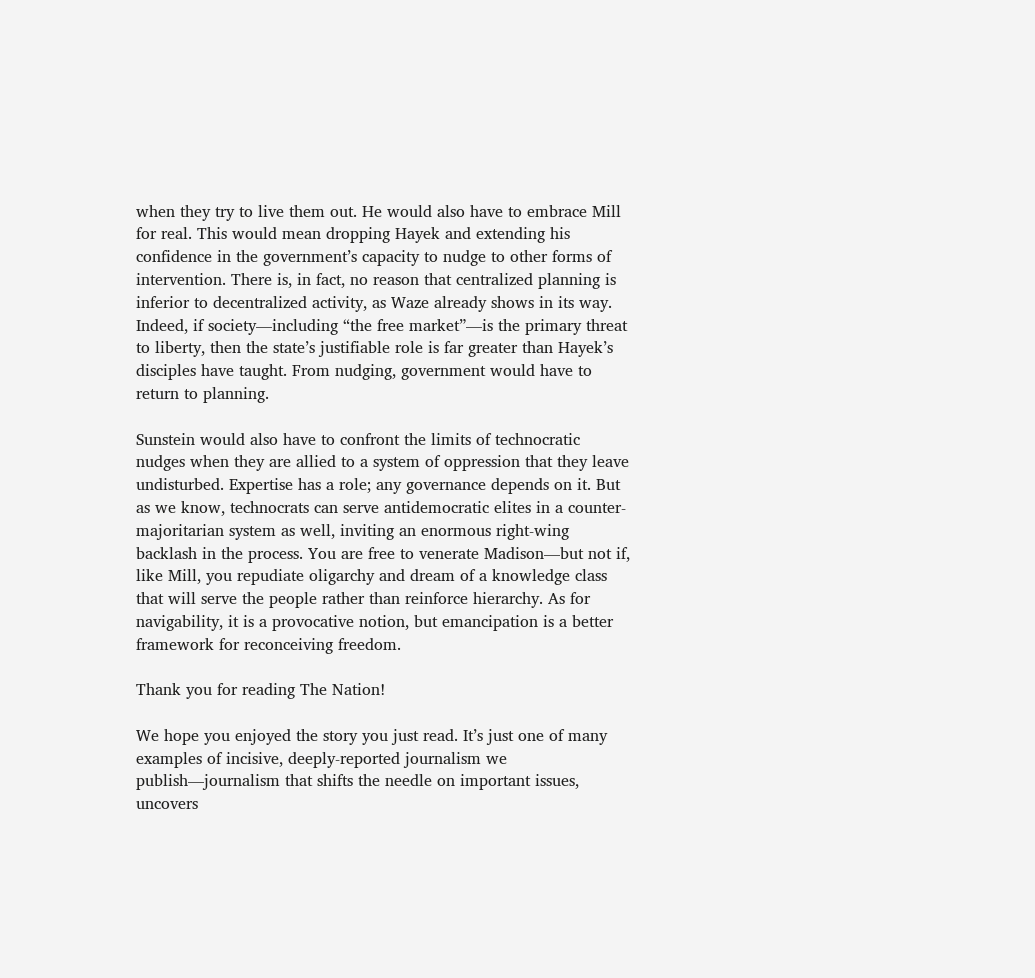when they try to live them out. He would also have to embrace Mill for real. This would mean dropping Hayek and extending his confidence in the government’s capacity to nudge to other forms of intervention. There is, in fact, no reason that centralized planning is inferior to decentralized activity, as Waze already shows in its way. Indeed, if society—including “the free market”—is the primary threat to liberty, then the state’s justifiable role is far greater than Hayek’s disciples have taught. From nudging, government would have to return to planning.

Sunstein would also have to confront the limits of technocratic nudges when they are allied to a system of oppression that they leave undisturbed. Expertise has a role; any governance depends on it. But as we know, technocrats can serve antidemocratic elites in a counter-majoritarian system as well, inviting an enormous right-wing backlash in the process. You are free to venerate Madison—but not if, like Mill, you repudiate oligarchy and dream of a knowledge class that will serve the people rather than reinforce hierarchy. As for navigability, it is a provocative notion, but emancipation is a better framework for reconceiving freedom.

Thank you for reading The Nation!

We hope you enjoyed the story you just read. It’s just one of many examples of incisive, deeply-reported journalism we publish—journalism that shifts the needle on important issues, uncovers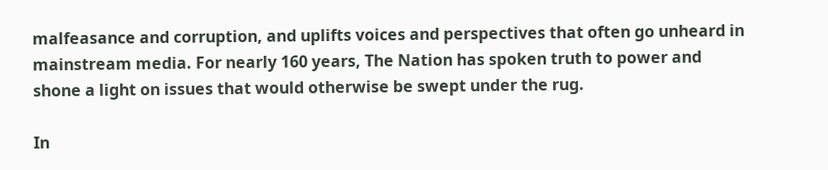malfeasance and corruption, and uplifts voices and perspectives that often go unheard in mainstream media. For nearly 160 years, The Nation has spoken truth to power and shone a light on issues that would otherwise be swept under the rug.

In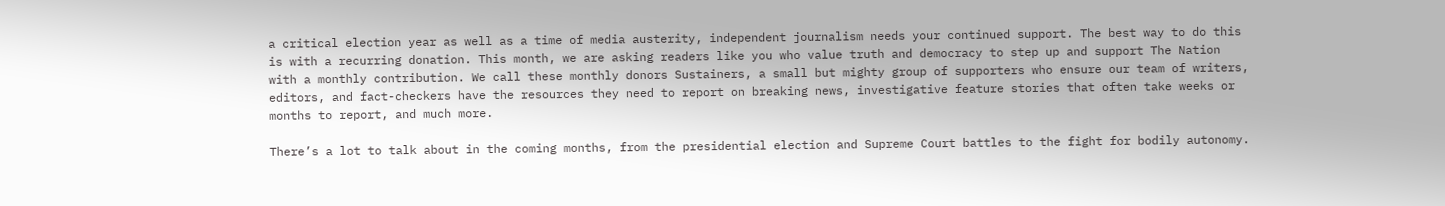a critical election year as well as a time of media austerity, independent journalism needs your continued support. The best way to do this is with a recurring donation. This month, we are asking readers like you who value truth and democracy to step up and support The Nation with a monthly contribution. We call these monthly donors Sustainers, a small but mighty group of supporters who ensure our team of writers, editors, and fact-checkers have the resources they need to report on breaking news, investigative feature stories that often take weeks or months to report, and much more.

There’s a lot to talk about in the coming months, from the presidential election and Supreme Court battles to the fight for bodily autonomy.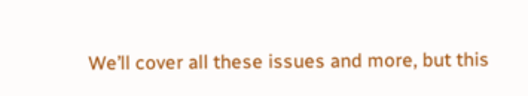We’ll cover all these issues and more, but this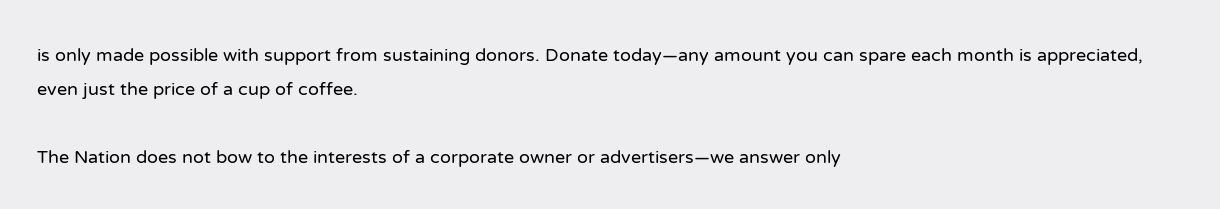is only made possible with support from sustaining donors. Donate today—any amount you can spare each month is appreciated, even just the price of a cup of coffee.

The Nation does not bow to the interests of a corporate owner or advertisers—we answer only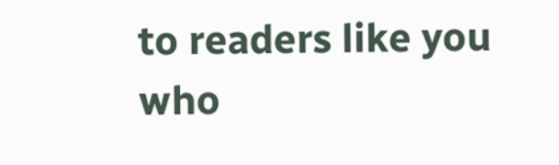to readers like you who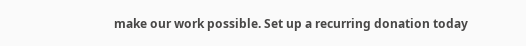make our work possible. Set up a recurring donation today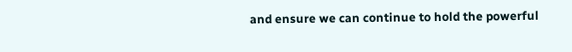and ensure we can continue to hold the powerful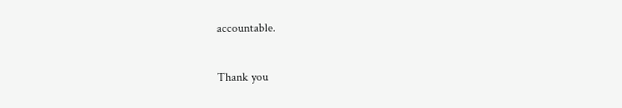accountable.

Thank you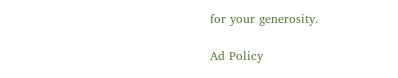for your generosity.

Ad Policy